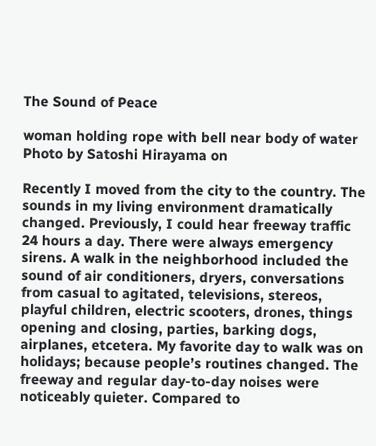The Sound of Peace

woman holding rope with bell near body of water
Photo by Satoshi Hirayama on

Recently I moved from the city to the country. The sounds in my living environment dramatically changed. Previously, I could hear freeway traffic 24 hours a day. There were always emergency sirens. A walk in the neighborhood included the sound of air conditioners, dryers, conversations from casual to agitated, televisions, stereos, playful children, electric scooters, drones, things opening and closing, parties, barking dogs, airplanes, etcetera. My favorite day to walk was on holidays; because people’s routines changed. The freeway and regular day-to-day noises were noticeably quieter. Compared to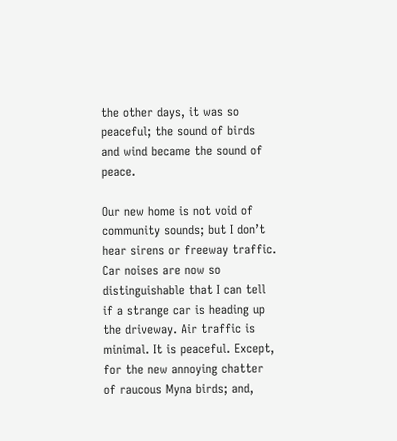the other days, it was so peaceful; the sound of birds and wind became the sound of peace.

Our new home is not void of community sounds; but I don’t hear sirens or freeway traffic. Car noises are now so distinguishable that I can tell if a strange car is heading up the driveway. Air traffic is minimal. It is peaceful. Except, for the new annoying chatter of raucous Myna birds; and,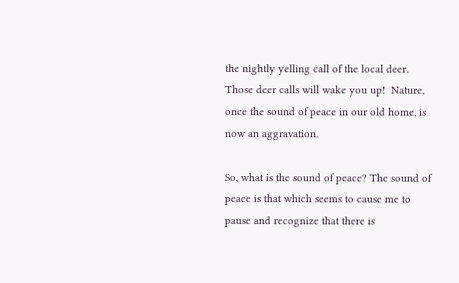the nightly yelling call of the local deer. Those deer calls will wake you up!  Nature, once the sound of peace in our old home, is now an aggravation.

So, what is the sound of peace? The sound of peace is that which seems to cause me to pause and recognize that there is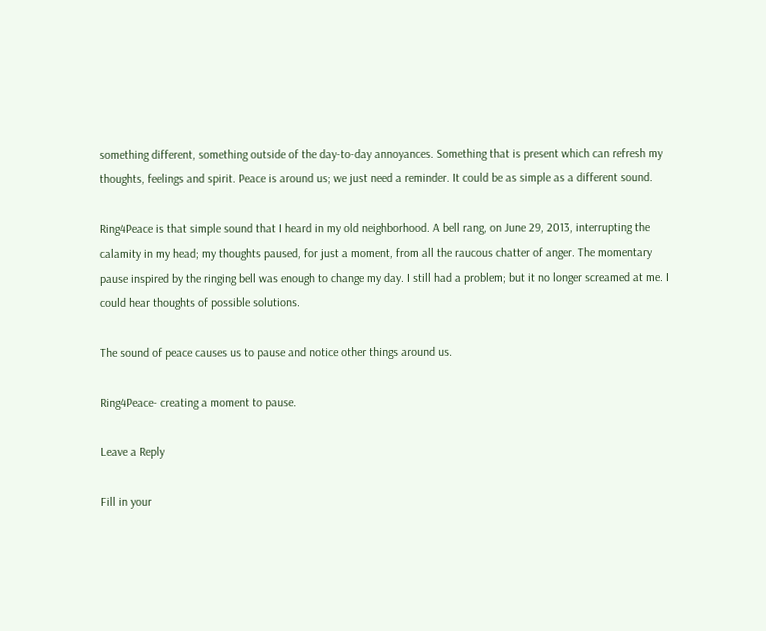something different, something outside of the day-to-day annoyances. Something that is present which can refresh my thoughts, feelings and spirit. Peace is around us; we just need a reminder. It could be as simple as a different sound.

Ring4Peace is that simple sound that I heard in my old neighborhood. A bell rang, on June 29, 2013, interrupting the calamity in my head; my thoughts paused, for just a moment, from all the raucous chatter of anger. The momentary pause inspired by the ringing bell was enough to change my day. I still had a problem; but it no longer screamed at me. I could hear thoughts of possible solutions.

The sound of peace causes us to pause and notice other things around us.

Ring4Peace- creating a moment to pause.

Leave a Reply

Fill in your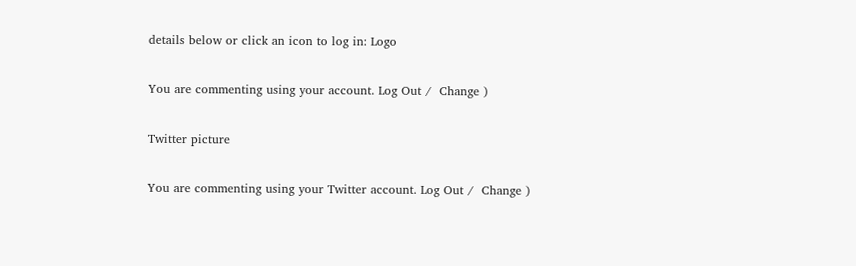details below or click an icon to log in: Logo

You are commenting using your account. Log Out /  Change )

Twitter picture

You are commenting using your Twitter account. Log Out /  Change )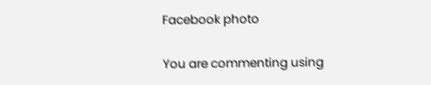Facebook photo

You are commenting using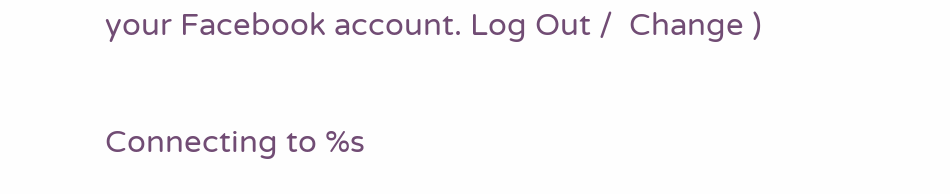your Facebook account. Log Out /  Change )

Connecting to %s